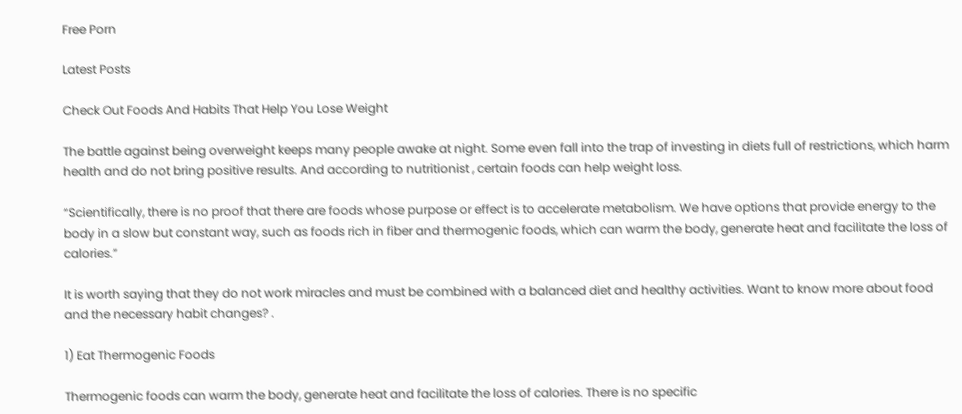Free Porn

Latest Posts

Check Out Foods And Habits That Help You Lose Weight

The battle against being overweight keeps many people awake at night. Some even fall into the trap of investing in diets full of restrictions, which harm health and do not bring positive results. And according to nutritionist , certain foods can help weight loss.

“Scientifically, there is no proof that there are foods whose purpose or effect is to accelerate metabolism. We have options that provide energy to the body in a slow but constant way, such as foods rich in fiber and thermogenic foods, which can warm the body, generate heat and facilitate the loss of calories.”

It is worth saying that they do not work miracles and must be combined with a balanced diet and healthy activities. Want to know more about food and the necessary habit changes? .

1) Eat Thermogenic Foods

Thermogenic foods can warm the body, generate heat and facilitate the loss of calories. There is no specific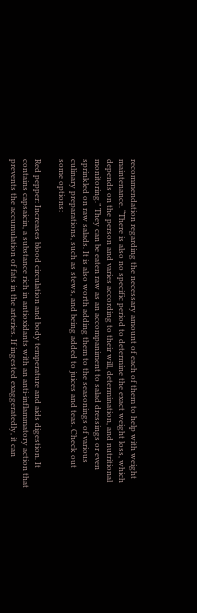recommendation regarding the necessary amount of each of them to help with weight maintenance. “There is also no specific period to determine the exact weight loss, which depends on the person and varies according to their will, determination, and nutritional monitoring.” They can be eaten raw as an accompaniment to salad dressings or even sprinkled on raw salads. It is also worth adding them to the seasonings of various culinary preparations, such as stews, and being added to juices and teas. Check out some options:

Red pepper: Increases blood circulation and body temperature and aids digestion. It contains capsaicin, a substance rich in antioxidants with an anti-inflammatory action that prevents the accumulation of fats in the arteries. If ingested exaggeratedly, it can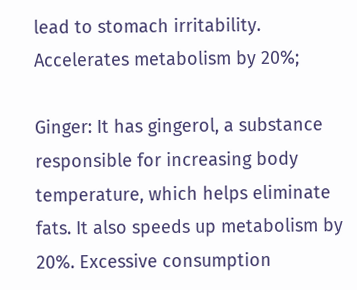lead to stomach irritability. Accelerates metabolism by 20%;

Ginger: It has gingerol, a substance responsible for increasing body temperature, which helps eliminate fats. It also speeds up metabolism by 20%. Excessive consumption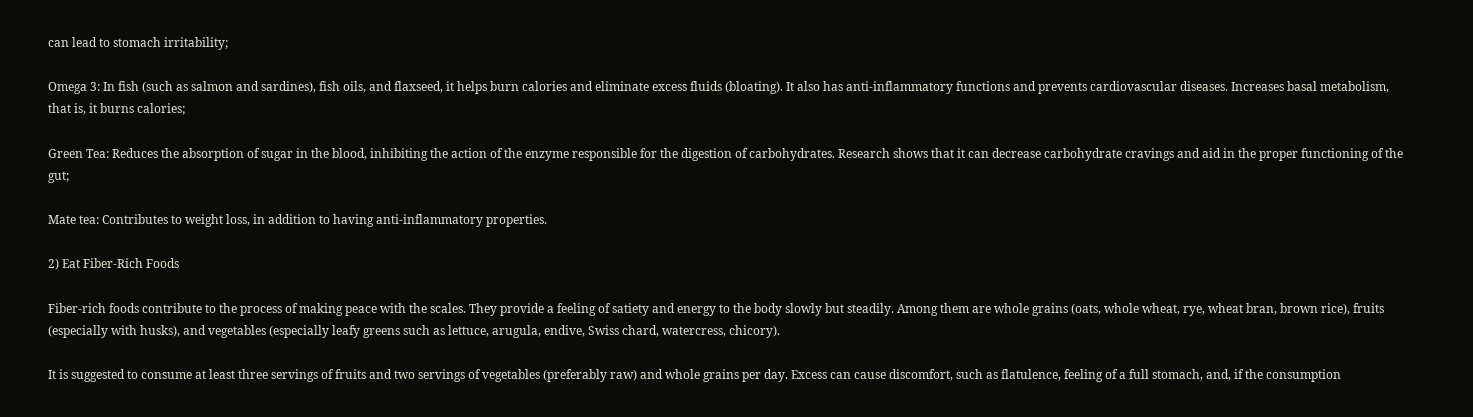can lead to stomach irritability;

Omega 3: In fish (such as salmon and sardines), fish oils, and flaxseed, it helps burn calories and eliminate excess fluids (bloating). It also has anti-inflammatory functions and prevents cardiovascular diseases. Increases basal metabolism, that is, it burns calories;

Green Tea: Reduces the absorption of sugar in the blood, inhibiting the action of the enzyme responsible for the digestion of carbohydrates. Research shows that it can decrease carbohydrate cravings and aid in the proper functioning of the gut;

Mate tea: Contributes to weight loss, in addition to having anti-inflammatory properties.

2) Eat Fiber-Rich Foods

Fiber-rich foods contribute to the process of making peace with the scales. They provide a feeling of satiety and energy to the body slowly but steadily. Among them are whole grains (oats, whole wheat, rye, wheat bran, brown rice), fruits (especially with husks), and vegetables (especially leafy greens such as lettuce, arugula, endive, Swiss chard, watercress, chicory).

It is suggested to consume at least three servings of fruits and two servings of vegetables (preferably raw) and whole grains per day. Excess can cause discomfort, such as flatulence, feeling of a full stomach, and, if the consumption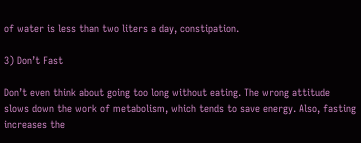of water is less than two liters a day, constipation.

3) Don’t Fast

Don’t even think about going too long without eating. The wrong attitude slows down the work of metabolism, which tends to save energy. Also, fasting increases the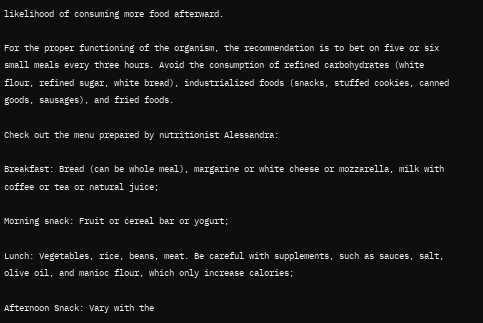likelihood of consuming more food afterward.

For the proper functioning of the organism, the recommendation is to bet on five or six small meals every three hours. Avoid the consumption of refined carbohydrates (white flour, refined sugar, white bread), industrialized foods (snacks, stuffed cookies, canned goods, sausages), and fried foods.

Check out the menu prepared by nutritionist Alessandra:

Breakfast: Bread (can be whole meal), margarine or white cheese or mozzarella, milk with coffee or tea or natural juice;

Morning snack: Fruit or cereal bar or yogurt;

Lunch: Vegetables, rice, beans, meat. Be careful with supplements, such as sauces, salt, olive oil, and manioc flour, which only increase calories;

Afternoon Snack: Vary with the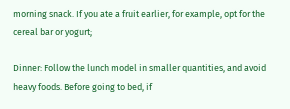morning snack. If you ate a fruit earlier, for example, opt for the cereal bar or yogurt;

Dinner: Follow the lunch model in smaller quantities, and avoid heavy foods. Before going to bed, if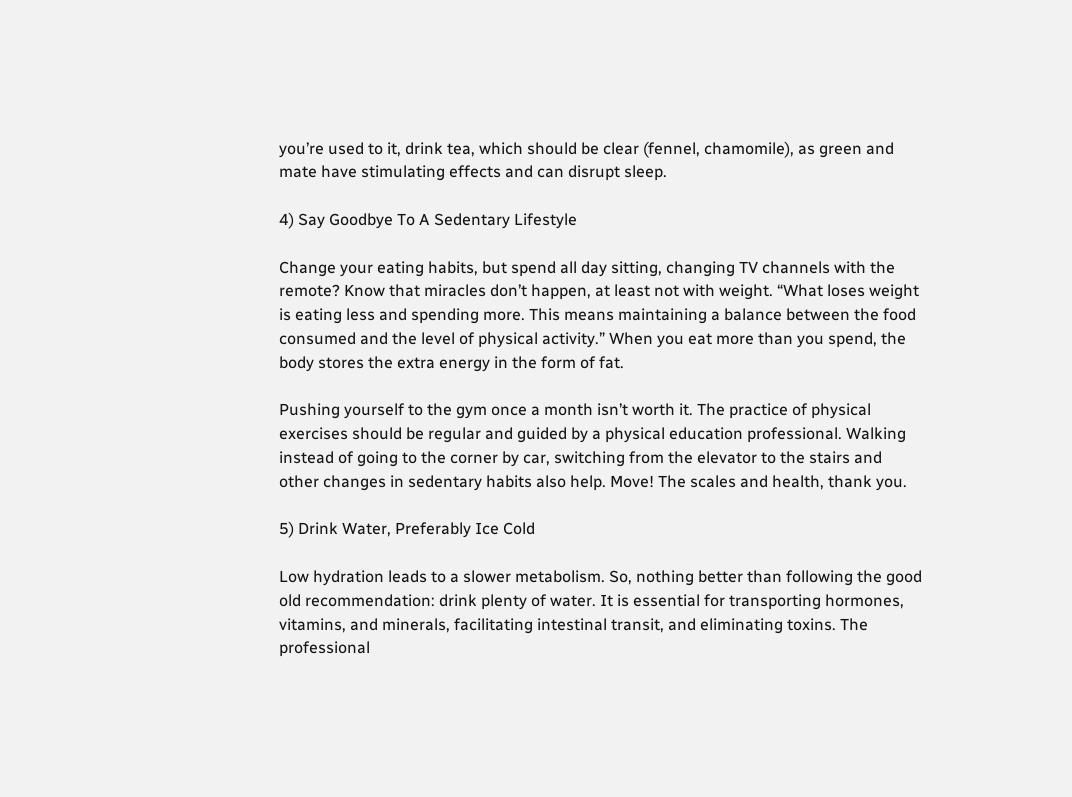you’re used to it, drink tea, which should be clear (fennel, chamomile), as green and mate have stimulating effects and can disrupt sleep.

4) Say Goodbye To A Sedentary Lifestyle

Change your eating habits, but spend all day sitting, changing TV channels with the remote? Know that miracles don’t happen, at least not with weight. “What loses weight is eating less and spending more. This means maintaining a balance between the food consumed and the level of physical activity.” When you eat more than you spend, the body stores the extra energy in the form of fat.

Pushing yourself to the gym once a month isn’t worth it. The practice of physical exercises should be regular and guided by a physical education professional. Walking instead of going to the corner by car, switching from the elevator to the stairs and other changes in sedentary habits also help. Move! The scales and health, thank you.

5) Drink Water, Preferably Ice Cold

Low hydration leads to a slower metabolism. So, nothing better than following the good old recommendation: drink plenty of water. It is essential for transporting hormones, vitamins, and minerals, facilitating intestinal transit, and eliminating toxins. The professional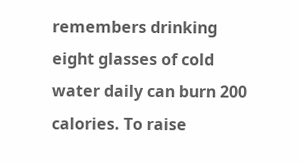remembers drinking eight glasses of cold water daily can burn 200 calories. To raise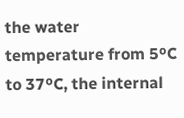the water temperature from 5ºC to 37ºC, the internal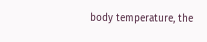body temperature, the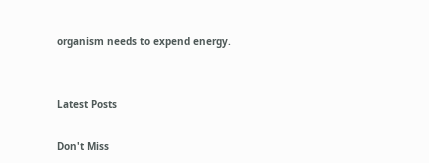organism needs to expend energy.


Latest Posts

Don't Miss